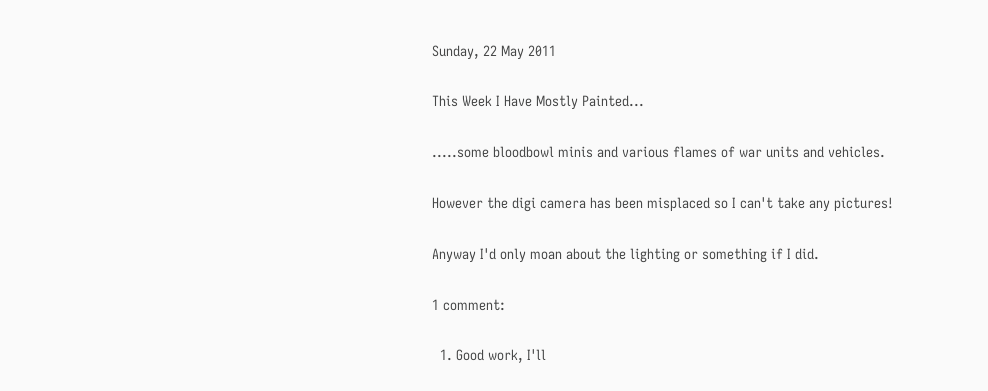Sunday, 22 May 2011

This Week I Have Mostly Painted...

.....some bloodbowl minis and various flames of war units and vehicles.

However the digi camera has been misplaced so I can't take any pictures!

Anyway I'd only moan about the lighting or something if I did.

1 comment:

  1. Good work, I'll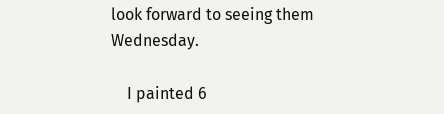look forward to seeing them Wednesday.

    I painted 6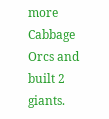more Cabbage Orcs and built 2 giants.